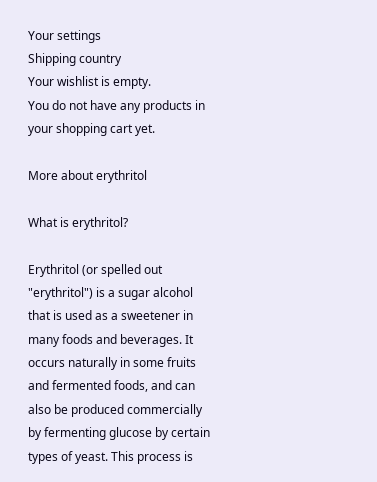Your settings
Shipping country
Your wishlist is empty.
You do not have any products in your shopping cart yet.

More about erythritol

What is erythritol?

Erythritol (or spelled out "erythritol") is a sugar alcohol that is used as a sweetener in many foods and beverages. It occurs naturally in some fruits and fermented foods, and can also be produced commercially by fermenting glucose by certain types of yeast. This process is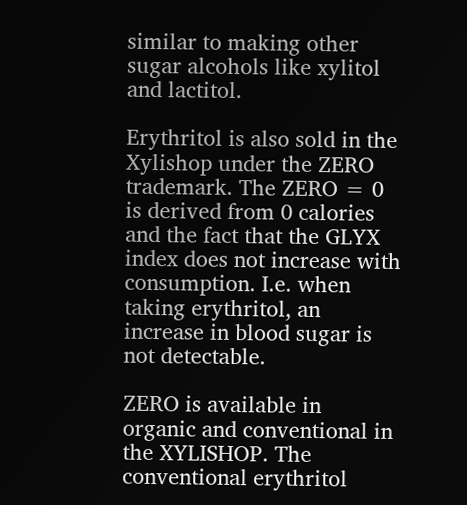similar to making other sugar alcohols like xylitol and lactitol.

Erythritol is also sold in the Xylishop under the ZERO trademark. The ZERO = 0 is derived from 0 calories and the fact that the GLYX index does not increase with consumption. I.e. when taking erythritol, an increase in blood sugar is not detectable.

ZERO is available in organic and conventional in the XYLISHOP. The conventional erythritol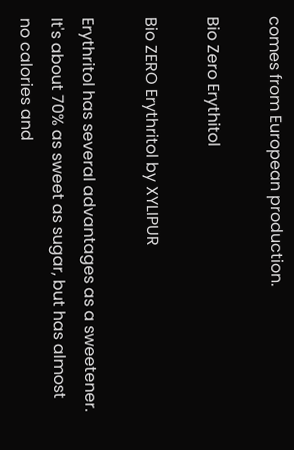comes from European production.

Bio Zero Erythitol

Bio ZERO Erythritol by XYLIPUR

Erythritol has several advantages as a sweetener. It's about 70% as sweet as sugar, but has almost no calories and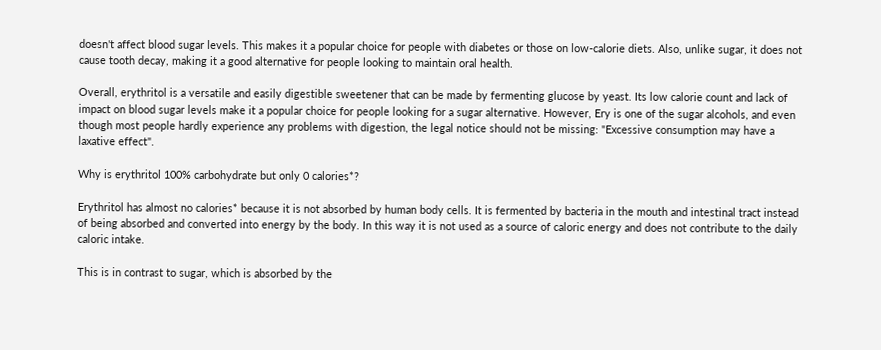doesn't affect blood sugar levels. This makes it a popular choice for people with diabetes or those on low-calorie diets. Also, unlike sugar, it does not cause tooth decay, making it a good alternative for people looking to maintain oral health.

Overall, erythritol is a versatile and easily digestible sweetener that can be made by fermenting glucose by yeast. Its low calorie count and lack of impact on blood sugar levels make it a popular choice for people looking for a sugar alternative. However, Ery is one of the sugar alcohols, and even though most people hardly experience any problems with digestion, the legal notice should not be missing: "Excessive consumption may have a laxative effect".

Why is erythritol 100% carbohydrate but only 0 calories*?

Erythritol has almost no calories* because it is not absorbed by human body cells. It is fermented by bacteria in the mouth and intestinal tract instead of being absorbed and converted into energy by the body. In this way it is not used as a source of caloric energy and does not contribute to the daily caloric intake.

This is in contrast to sugar, which is absorbed by the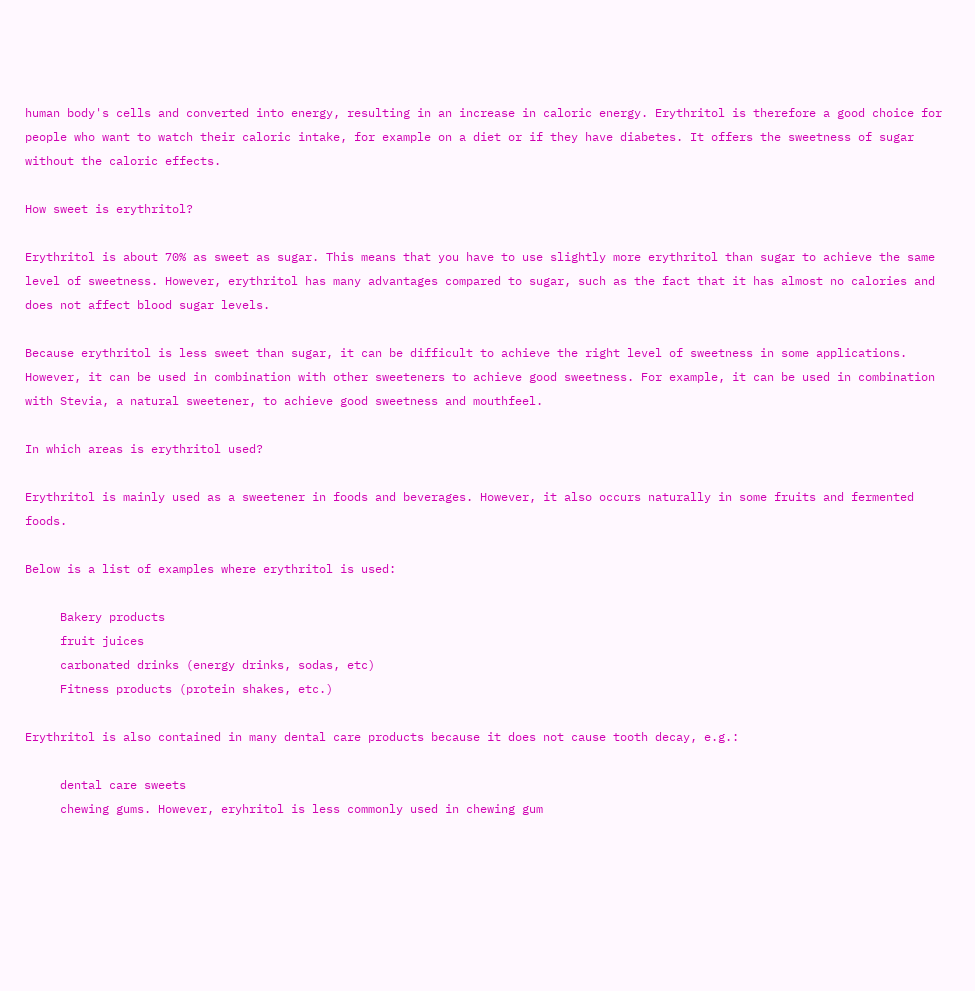human body's cells and converted into energy, resulting in an increase in caloric energy. Erythritol is therefore a good choice for people who want to watch their caloric intake, for example on a diet or if they have diabetes. It offers the sweetness of sugar without the caloric effects.

How sweet is erythritol?

Erythritol is about 70% as sweet as sugar. This means that you have to use slightly more erythritol than sugar to achieve the same level of sweetness. However, erythritol has many advantages compared to sugar, such as the fact that it has almost no calories and does not affect blood sugar levels.

Because erythritol is less sweet than sugar, it can be difficult to achieve the right level of sweetness in some applications. However, it can be used in combination with other sweeteners to achieve good sweetness. For example, it can be used in combination with Stevia, a natural sweetener, to achieve good sweetness and mouthfeel.

In which areas is erythritol used?

Erythritol is mainly used as a sweetener in foods and beverages. However, it also occurs naturally in some fruits and fermented foods.

Below is a list of examples where erythritol is used:

     Bakery products
     fruit juices
     carbonated drinks (energy drinks, sodas, etc)
     Fitness products (protein shakes, etc.)

Erythritol is also contained in many dental care products because it does not cause tooth decay, e.g.:

     dental care sweets
     chewing gums. However, eryhritol is less commonly used in chewing gum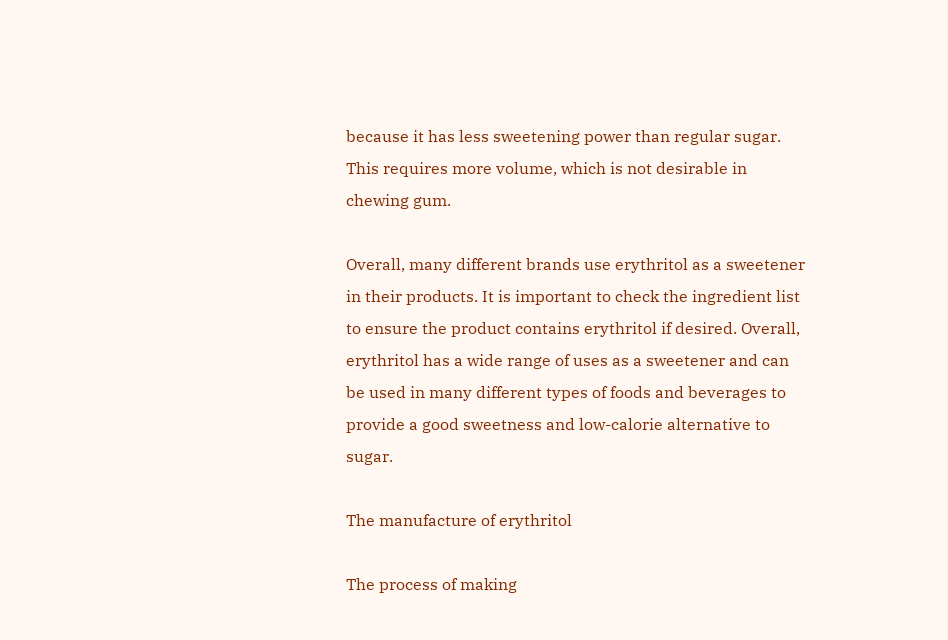because it has less sweetening power than regular sugar. This requires more volume, which is not desirable in chewing gum.

Overall, many different brands use erythritol as a sweetener in their products. It is important to check the ingredient list to ensure the product contains erythritol if desired. Overall, erythritol has a wide range of uses as a sweetener and can be used in many different types of foods and beverages to provide a good sweetness and low-calorie alternative to sugar.

The manufacture of erythritol

The process of making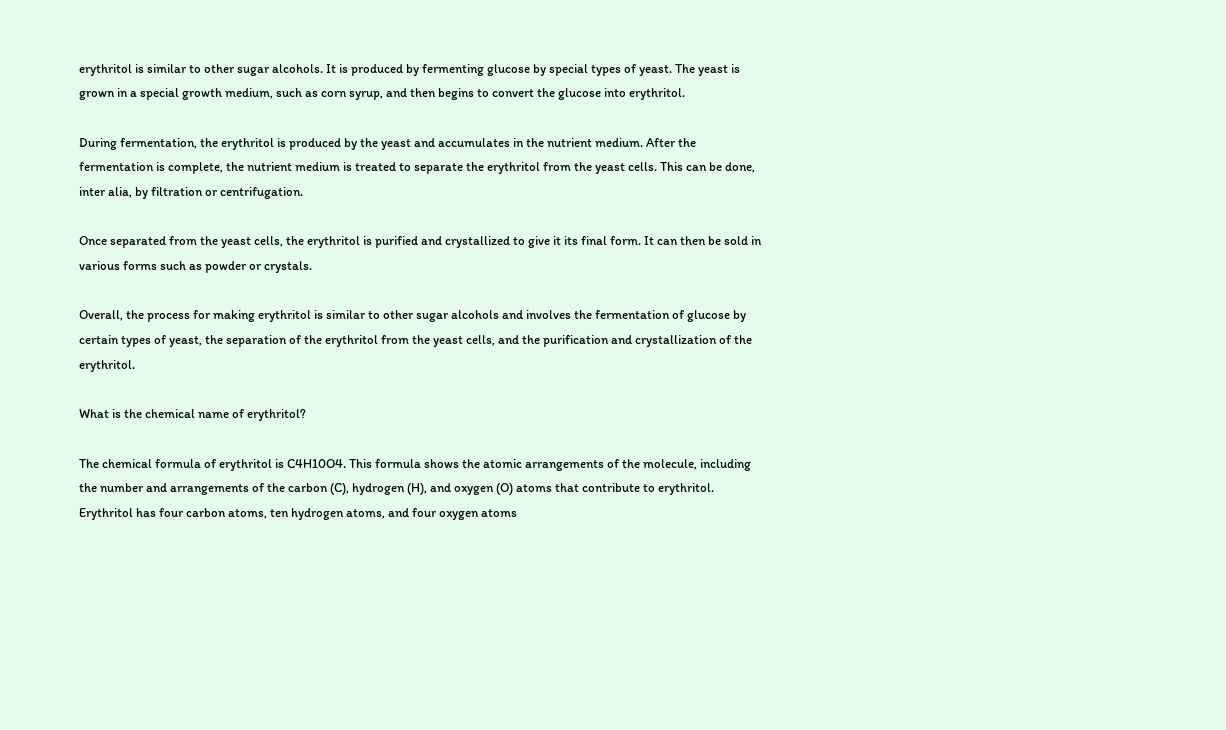erythritol is similar to other sugar alcohols. It is produced by fermenting glucose by special types of yeast. The yeast is grown in a special growth medium, such as corn syrup, and then begins to convert the glucose into erythritol.

During fermentation, the erythritol is produced by the yeast and accumulates in the nutrient medium. After the fermentation is complete, the nutrient medium is treated to separate the erythritol from the yeast cells. This can be done, inter alia, by filtration or centrifugation.

Once separated from the yeast cells, the erythritol is purified and crystallized to give it its final form. It can then be sold in various forms such as powder or crystals.

Overall, the process for making erythritol is similar to other sugar alcohols and involves the fermentation of glucose by certain types of yeast, the separation of the erythritol from the yeast cells, and the purification and crystallization of the erythritol.

What is the chemical name of erythritol?

The chemical formula of erythritol is C4H10O4. This formula shows the atomic arrangements of the molecule, including the number and arrangements of the carbon (C), hydrogen (H), and oxygen (O) atoms that contribute to erythritol. Erythritol has four carbon atoms, ten hydrogen atoms, and four oxygen atoms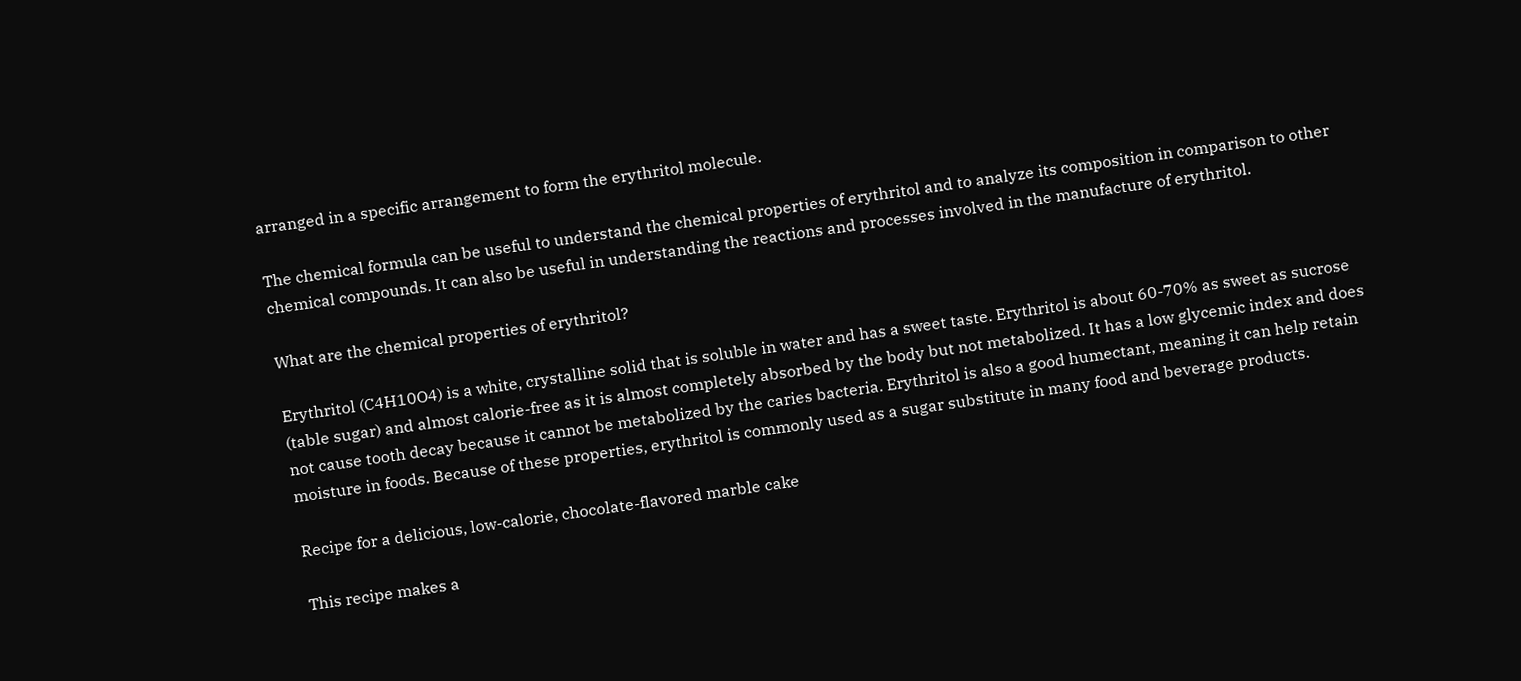arranged in a specific arrangement to form the erythritol molecule.

The chemical formula can be useful to understand the chemical properties of erythritol and to analyze its composition in comparison to other chemical compounds. It can also be useful in understanding the reactions and processes involved in the manufacture of erythritol.

What are the chemical properties of erythritol?

Erythritol (C4H10O4) is a white, crystalline solid that is soluble in water and has a sweet taste. Erythritol is about 60-70% as sweet as sucrose (table sugar) and almost calorie-free as it is almost completely absorbed by the body but not metabolized. It has a low glycemic index and does not cause tooth decay because it cannot be metabolized by the caries bacteria. Erythritol is also a good humectant, meaning it can help retain moisture in foods. Because of these properties, erythritol is commonly used as a sugar substitute in many food and beverage products.

Recipe for a delicious, low-calorie, chocolate-flavored marble cake

This recipe makes a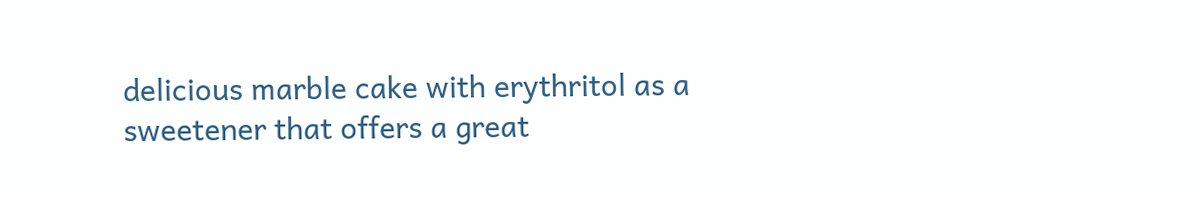delicious marble cake with erythritol as a sweetener that offers a great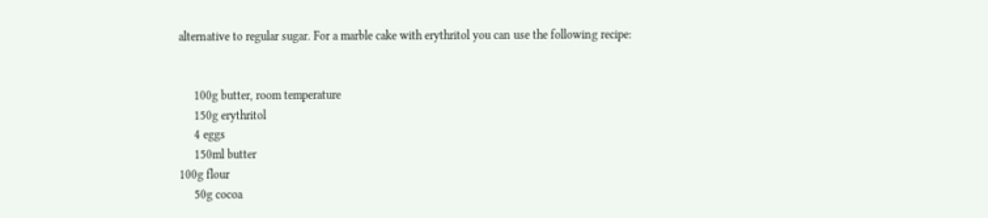alternative to regular sugar. For a marble cake with erythritol you can use the following recipe:


     100g butter, room temperature
     150g erythritol
     4 eggs
     150ml butter
100g flour
     50g cocoa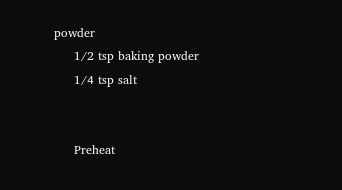powder
     1/2 tsp baking powder
     1/4 tsp salt


     Preheat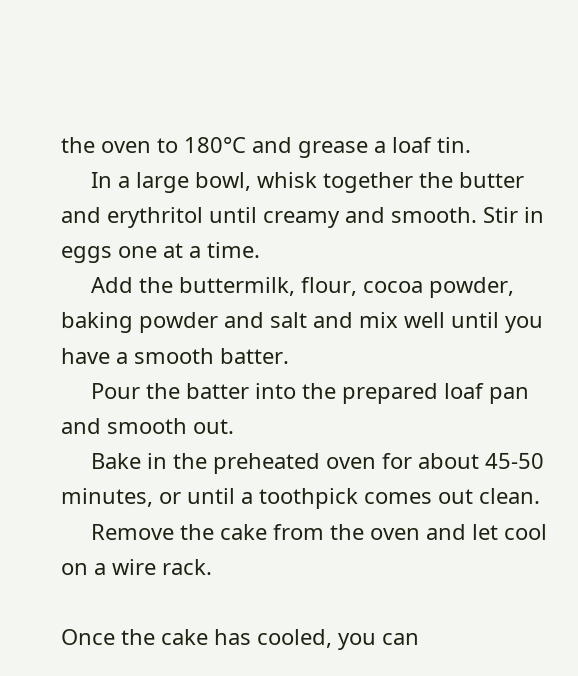the oven to 180°C and grease a loaf tin.
     In a large bowl, whisk together the butter and erythritol until creamy and smooth. Stir in eggs one at a time.
     Add the buttermilk, flour, cocoa powder, baking powder and salt and mix well until you have a smooth batter.
     Pour the batter into the prepared loaf pan and smooth out.
     Bake in the preheated oven for about 45-50 minutes, or until a toothpick comes out clean.
     Remove the cake from the oven and let cool on a wire rack.

Once the cake has cooled, you can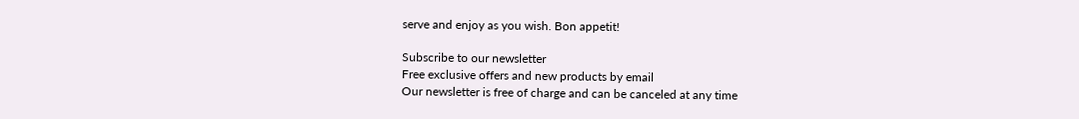serve and enjoy as you wish. Bon appetit!

Subscribe to our newsletter
Free exclusive offers and new products by email
Our newsletter is free of charge and can be canceled at any time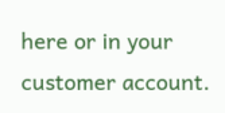here or in your customer account.